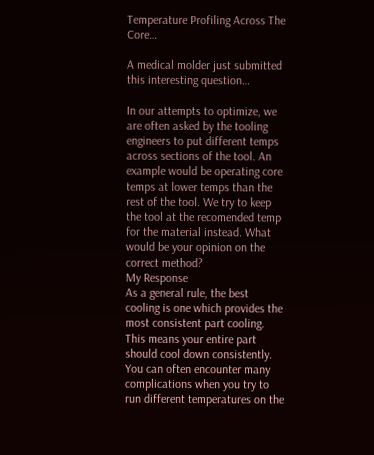Temperature Profiling Across The Core…

A medical molder just submitted this interesting question…

In our attempts to optimize, we are often asked by the tooling engineers to put different temps across sections of the tool. An example would be operating core temps at lower temps than the rest of the tool. We try to keep the tool at the recomended temp for the material instead. What would be your opinion on the correct method?
My Response
As a general rule, the best cooling is one which provides the most consistent part cooling. This means your entire part should cool down consistently.
You can often encounter many complications when you try to run different temperatures on the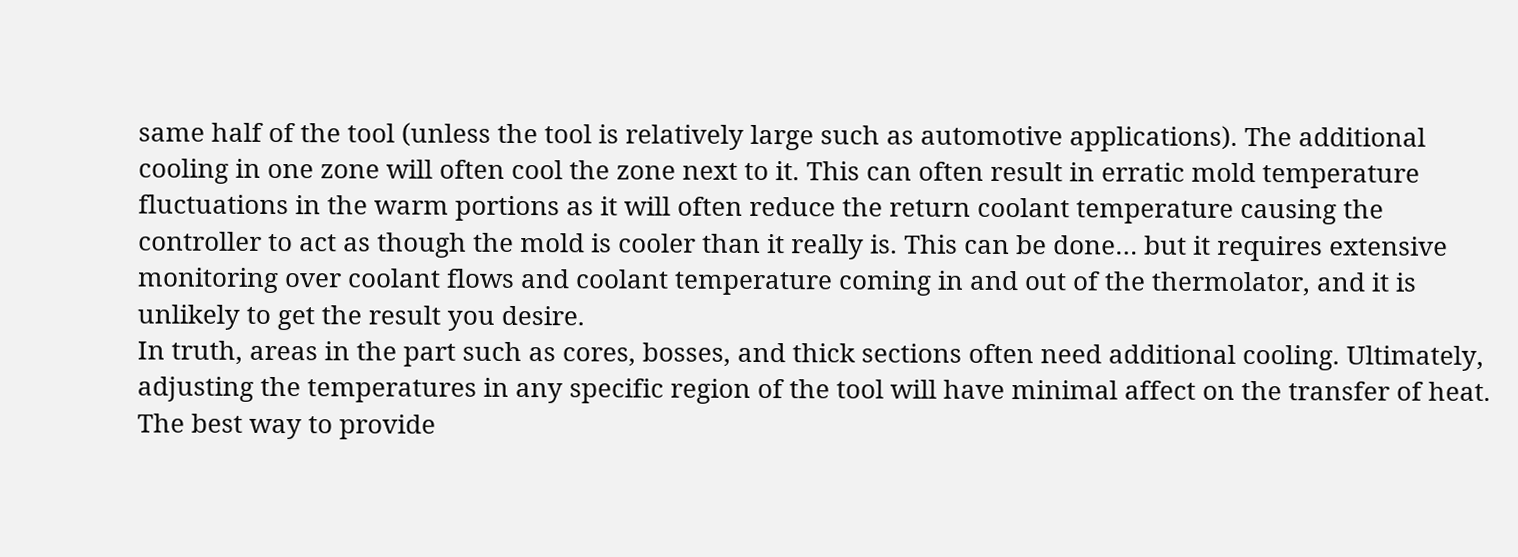same half of the tool (unless the tool is relatively large such as automotive applications). The additional cooling in one zone will often cool the zone next to it. This can often result in erratic mold temperature fluctuations in the warm portions as it will often reduce the return coolant temperature causing the controller to act as though the mold is cooler than it really is. This can be done… but it requires extensive monitoring over coolant flows and coolant temperature coming in and out of the thermolator, and it is unlikely to get the result you desire.
In truth, areas in the part such as cores, bosses, and thick sections often need additional cooling. Ultimately, adjusting the temperatures in any specific region of the tool will have minimal affect on the transfer of heat.
The best way to provide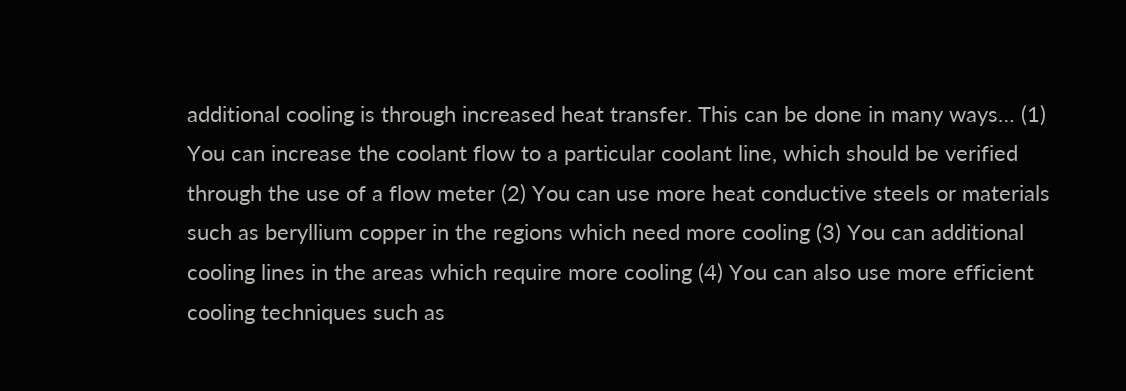additional cooling is through increased heat transfer. This can be done in many ways… (1) You can increase the coolant flow to a particular coolant line, which should be verified through the use of a flow meter (2) You can use more heat conductive steels or materials such as beryllium copper in the regions which need more cooling (3) You can additional cooling lines in the areas which require more cooling (4) You can also use more efficient cooling techniques such as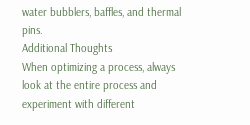water bubblers, baffles, and thermal pins.
Additional Thoughts
When optimizing a process, always look at the entire process and experiment with different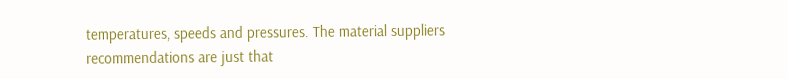temperatures, speeds and pressures. The material suppliers recommendations are just that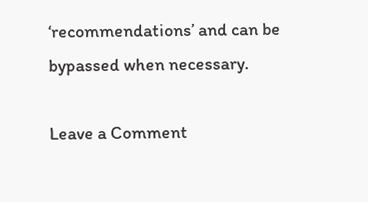‘recommendations’ and can be bypassed when necessary.

Leave a Comment